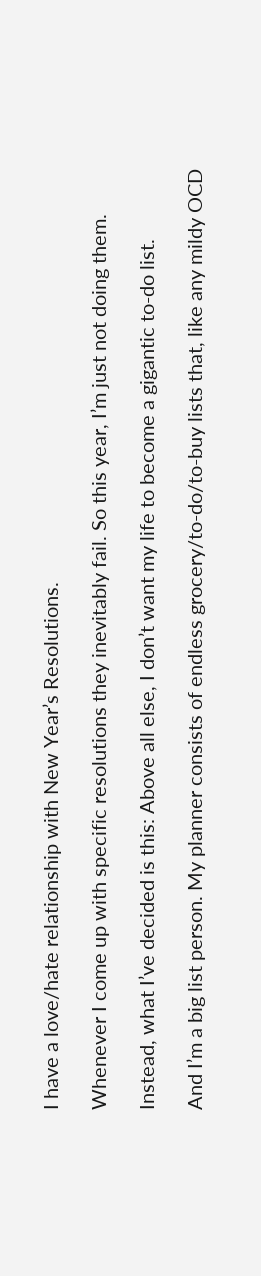I have a love/hate relationship with New Year’s Resolutions.

Whenever I come up with specific resolutions they inevitably fail. So this year, I’m just not doing them.

Instead, what I’ve decided is this: Above all else, I don’t want my life to become a gigantic to-do list.

And I’m a big list person. My planner consists of endless grocery/to-do/to-buy lists that, like any mildy OCD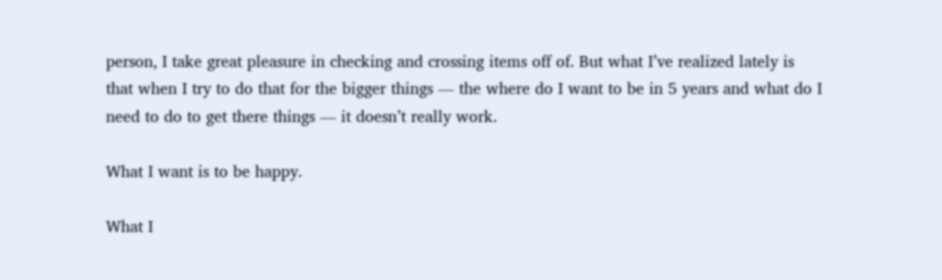person, I take great pleasure in checking and crossing items off of. But what I’ve realized lately is that when I try to do that for the bigger things — the where do I want to be in 5 years and what do I need to do to get there things — it doesn’t really work.

What I want is to be happy.

What I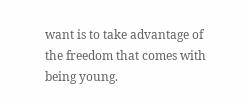want is to take advantage of the freedom that comes with being young.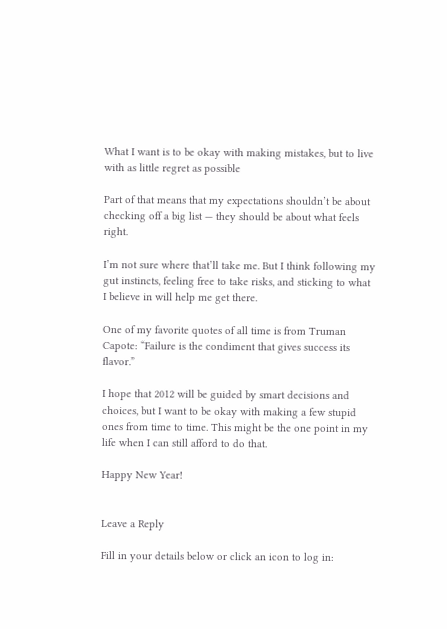What I want is to be okay with making mistakes, but to live with as little regret as possible

Part of that means that my expectations shouldn’t be about checking off a big list — they should be about what feels right.

I’m not sure where that’ll take me. But I think following my gut instincts, feeling free to take risks, and sticking to what I believe in will help me get there.

One of my favorite quotes of all time is from Truman Capote: “Failure is the condiment that gives success its flavor.”

I hope that 2012 will be guided by smart decisions and choices, but I want to be okay with making a few stupid ones from time to time. This might be the one point in my life when I can still afford to do that.

Happy New Year!


Leave a Reply

Fill in your details below or click an icon to log in: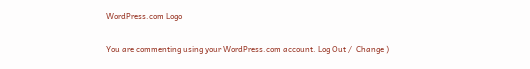WordPress.com Logo

You are commenting using your WordPress.com account. Log Out /  Change )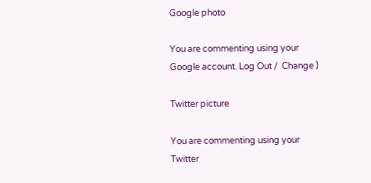Google photo

You are commenting using your Google account. Log Out /  Change )

Twitter picture

You are commenting using your Twitter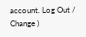account. Log Out /  Change )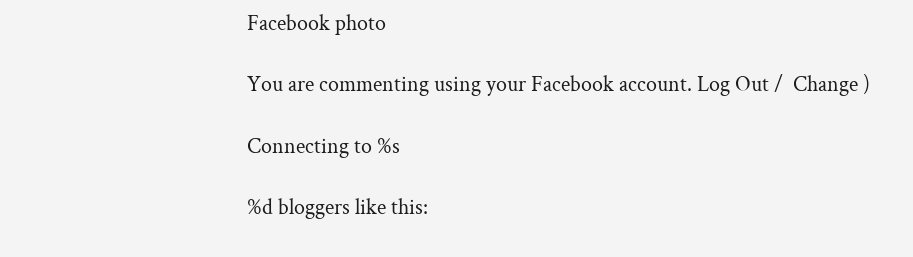Facebook photo

You are commenting using your Facebook account. Log Out /  Change )

Connecting to %s

%d bloggers like this: